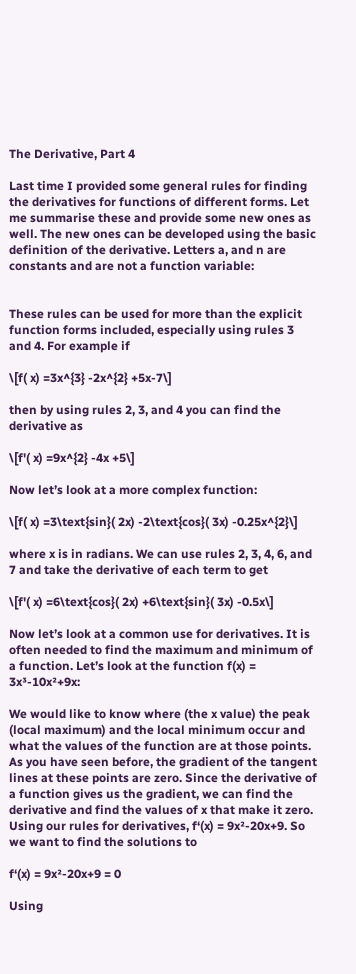The Derivative, Part 4

Last time I provided some general rules for finding the derivatives for functions of different forms. Let me summarise these and provide some new ones as well. The new ones can be developed using the basic definition of the derivative. Letters a, and n are constants and are not a function variable:


These rules can be used for more than the explicit function forms included, especially using rules 3 and 4. For example if

\[f( x) =3x^{3} -2x^{2} +5x-7\]

then by using rules 2, 3, and 4 you can find the derivative as

\[f'( x) =9x^{2} -4x +5\]

Now let’s look at a more complex function:

\[f( x) =3\text{sin}( 2x) -2\text{cos}( 3x) -0.25x^{2}\]

where x is in radians. We can use rules 2, 3, 4, 6, and 7 and take the derivative of each term to get

\[f'( x) =6\text{cos}( 2x) +6\text{sin}( 3x) -0.5x\]

Now let’s look at a common use for derivatives. It is often needed to find the maximum and minimum of a function. Let’s look at the function f(x) = 3x³-10x²+9x:

We would like to know where (the x value) the peak (local maximum) and the local minimum occur and what the values of the function are at those points. As you have seen before, the gradient of the tangent lines at these points are zero. Since the derivative of a function gives us the gradient, we can find the derivative and find the values of x that make it zero. Using our rules for derivatives, f‘(x) = 9x²-20x+9. So we want to find the solutions to

f‘(x) = 9x²-20x+9 = 0

Using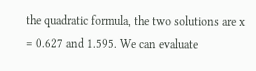the quadratic formula, the two solutions are x = 0.627 and 1.595. We can evaluate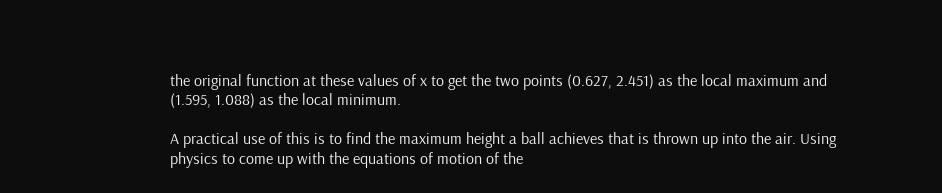the original function at these values of x to get the two points (0.627, 2.451) as the local maximum and (1.595, 1.088) as the local minimum.

A practical use of this is to find the maximum height a ball achieves that is thrown up into the air. Using physics to come up with the equations of motion of the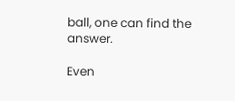ball, one can find the answer.

Even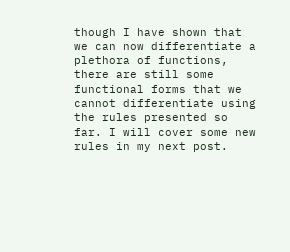though I have shown that we can now differentiate a plethora of functions, there are still some functional forms that we cannot differentiate using the rules presented so far. I will cover some new rules in my next post.